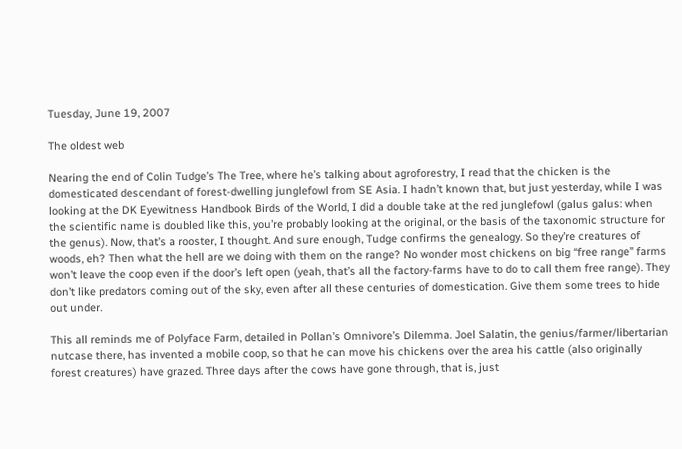Tuesday, June 19, 2007

The oldest web

Nearing the end of Colin Tudge’s The Tree, where he’s talking about agroforestry, I read that the chicken is the domesticated descendant of forest-dwelling junglefowl from SE Asia. I hadn’t known that, but just yesterday, while I was looking at the DK Eyewitness Handbook Birds of the World, I did a double take at the red junglefowl (galus galus: when the scientific name is doubled like this, you’re probably looking at the original, or the basis of the taxonomic structure for the genus). Now, that’s a rooster, I thought. And sure enough, Tudge confirms the genealogy. So they’re creatures of woods, eh? Then what the hell are we doing with them on the range? No wonder most chickens on big “free range” farms won’t leave the coop even if the door’s left open (yeah, that’s all the factory-farms have to do to call them free range). They don’t like predators coming out of the sky, even after all these centuries of domestication. Give them some trees to hide out under.

This all reminds me of Polyface Farm, detailed in Pollan’s Omnivore’s Dilemma. Joel Salatin, the genius/farmer/libertarian nutcase there, has invented a mobile coop, so that he can move his chickens over the area his cattle (also originally forest creatures) have grazed. Three days after the cows have gone through, that is, just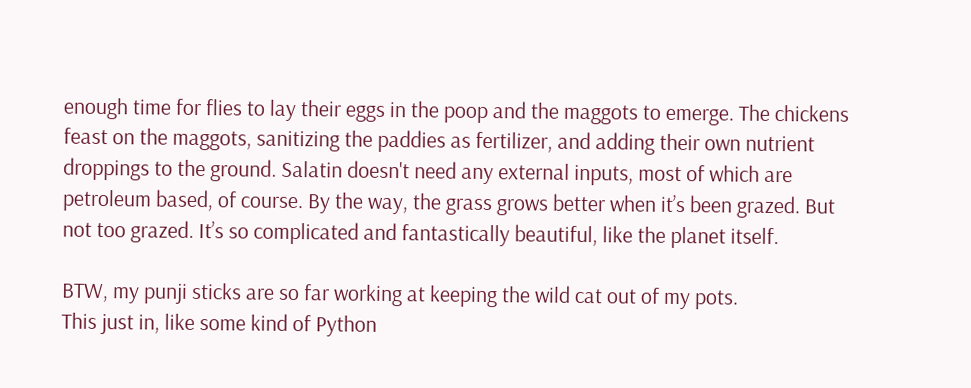enough time for flies to lay their eggs in the poop and the maggots to emerge. The chickens feast on the maggots, sanitizing the paddies as fertilizer, and adding their own nutrient droppings to the ground. Salatin doesn't need any external inputs, most of which are petroleum based, of course. By the way, the grass grows better when it’s been grazed. But not too grazed. It’s so complicated and fantastically beautiful, like the planet itself.

BTW, my punji sticks are so far working at keeping the wild cat out of my pots.
This just in, like some kind of Python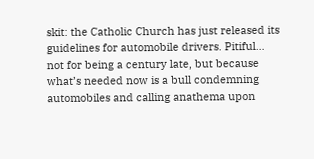skit: the Catholic Church has just released its guidelines for automobile drivers. Pitiful… not for being a century late, but because what’s needed now is a bull condemning automobiles and calling anathema upon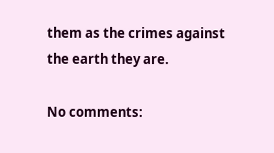them as the crimes against the earth they are.

No comments: